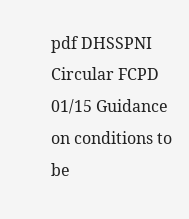pdf DHSSPNI Circular FCPD 01/15 Guidance on conditions to be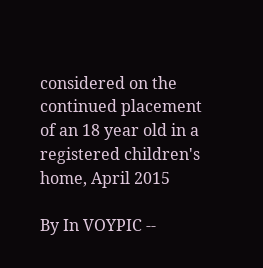considered on the continued placement of an 18 year old in a registered children's home, April 2015

By In VOYPIC --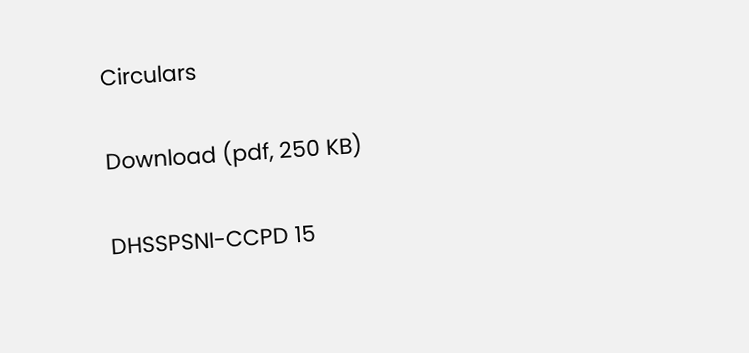Circulars

Download (pdf, 250 KB)

DHSSPSNI-CCPD 15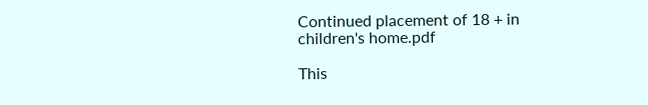Continued placement of 18 + in children's home.pdf

This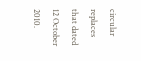circular replaces that dated 12 October 2010.